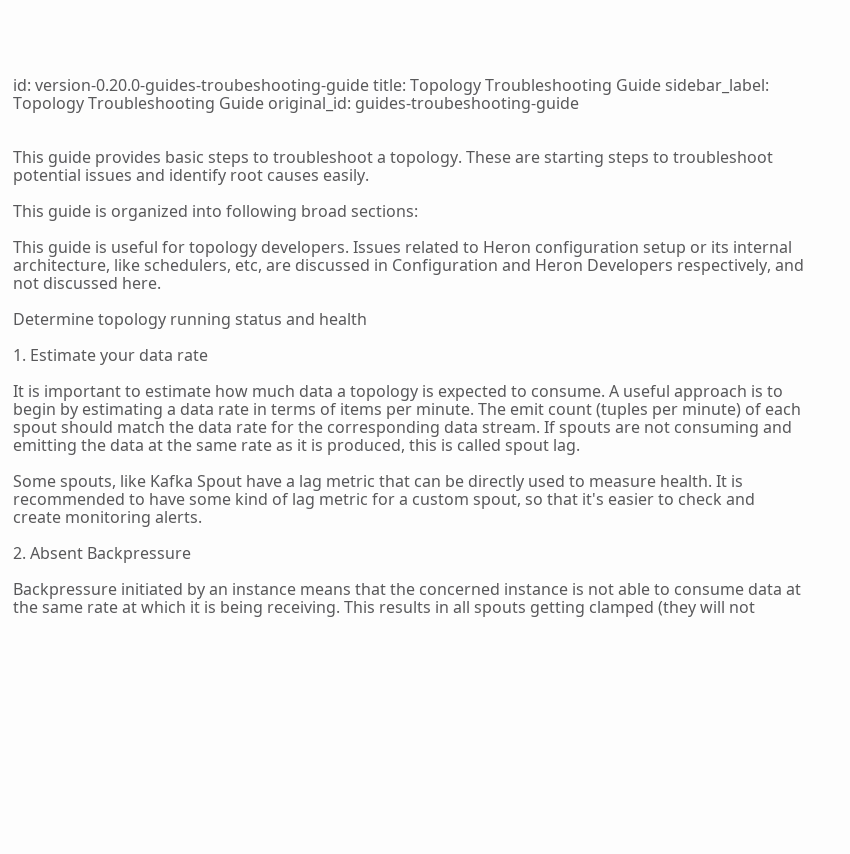id: version-0.20.0-guides-troubeshooting-guide title: Topology Troubleshooting Guide sidebar_label: Topology Troubleshooting Guide original_id: guides-troubeshooting-guide


This guide provides basic steps to troubleshoot a topology. These are starting steps to troubleshoot potential issues and identify root causes easily.

This guide is organized into following broad sections:

This guide is useful for topology developers. Issues related to Heron configuration setup or its internal architecture, like schedulers, etc, are discussed in Configuration and Heron Developers respectively, and not discussed here.

Determine topology running status and health

1. Estimate your data rate

It is important to estimate how much data a topology is expected to consume. A useful approach is to begin by estimating a data rate in terms of items per minute. The emit count (tuples per minute) of each spout should match the data rate for the corresponding data stream. If spouts are not consuming and emitting the data at the same rate as it is produced, this is called spout lag.

Some spouts, like Kafka Spout have a lag metric that can be directly used to measure health. It is recommended to have some kind of lag metric for a custom spout, so that it's easier to check and create monitoring alerts.

2. Absent Backpressure

Backpressure initiated by an instance means that the concerned instance is not able to consume data at the same rate at which it is being receiving. This results in all spouts getting clamped (they will not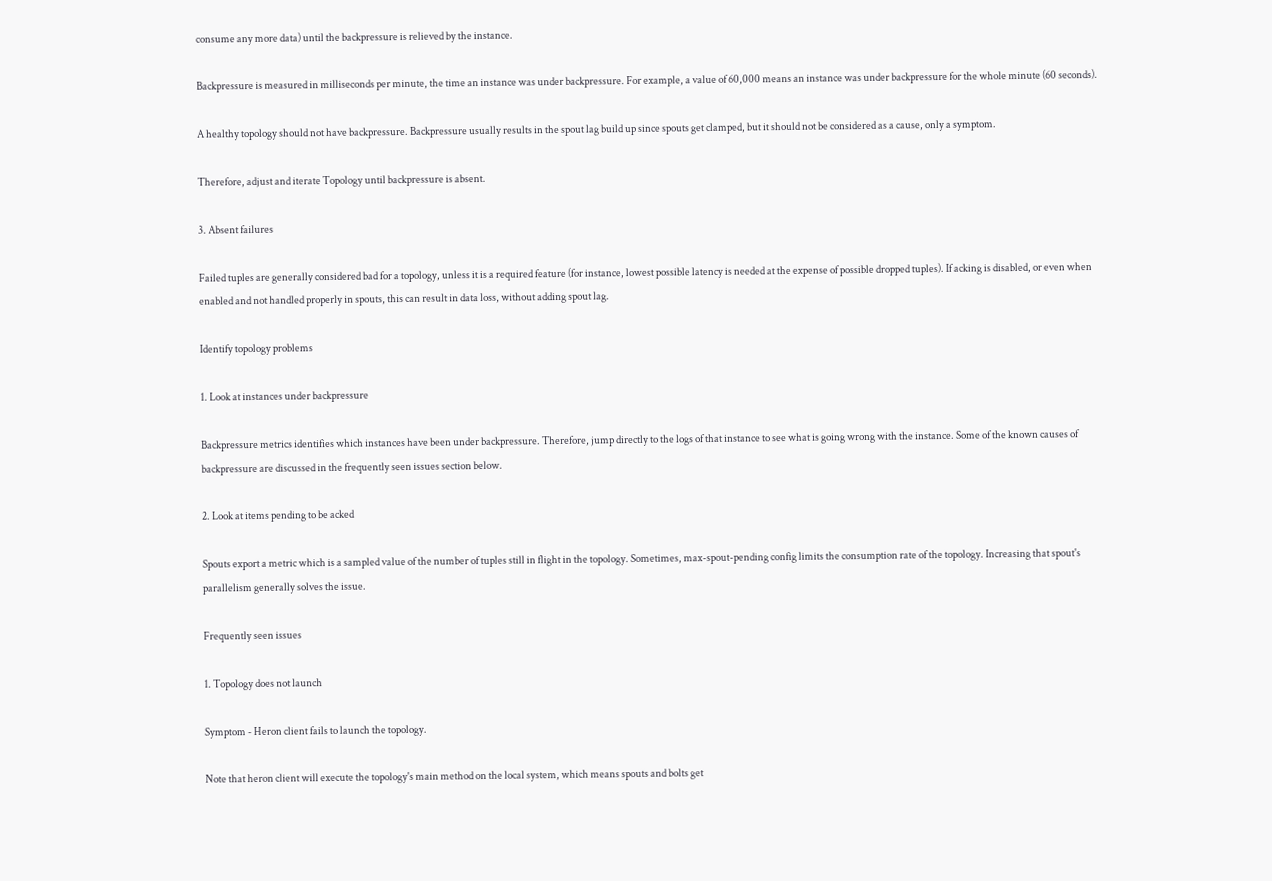consume any more data) until the backpressure is relieved by the instance.

Backpressure is measured in milliseconds per minute, the time an instance was under backpressure. For example, a value of 60,000 means an instance was under backpressure for the whole minute (60 seconds).

A healthy topology should not have backpressure. Backpressure usually results in the spout lag build up since spouts get clamped, but it should not be considered as a cause, only a symptom.

Therefore, adjust and iterate Topology until backpressure is absent.

3. Absent failures

Failed tuples are generally considered bad for a topology, unless it is a required feature (for instance, lowest possible latency is needed at the expense of possible dropped tuples). If acking is disabled, or even when enabled and not handled properly in spouts, this can result in data loss, without adding spout lag.

Identify topology problems

1. Look at instances under backpressure

Backpressure metrics identifies which instances have been under backpressure. Therefore, jump directly to the logs of that instance to see what is going wrong with the instance. Some of the known causes of backpressure are discussed in the frequently seen issues section below.

2. Look at items pending to be acked

Spouts export a metric which is a sampled value of the number of tuples still in flight in the topology. Sometimes, max-spout-pending config limits the consumption rate of the topology. Increasing that spout's parallelism generally solves the issue.

Frequently seen issues

1. Topology does not launch

Symptom - Heron client fails to launch the topology.

Note that heron client will execute the topology's main method on the local system, which means spouts and bolts get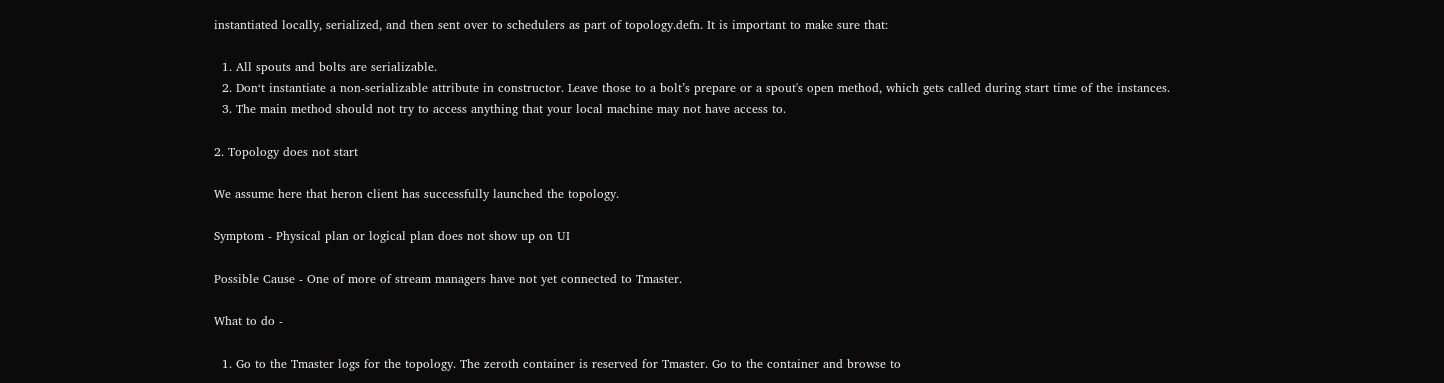instantiated locally, serialized, and then sent over to schedulers as part of topology.defn. It is important to make sure that:

  1. All spouts and bolts are serializable.
  2. Don‘t instantiate a non-serializable attribute in constructor. Leave those to a bolt’s prepare or a spout's open method, which gets called during start time of the instances.
  3. The main method should not try to access anything that your local machine may not have access to.

2. Topology does not start

We assume here that heron client has successfully launched the topology.

Symptom - Physical plan or logical plan does not show up on UI

Possible Cause - One of more of stream managers have not yet connected to Tmaster.

What to do -

  1. Go to the Tmaster logs for the topology. The zeroth container is reserved for Tmaster. Go to the container and browse to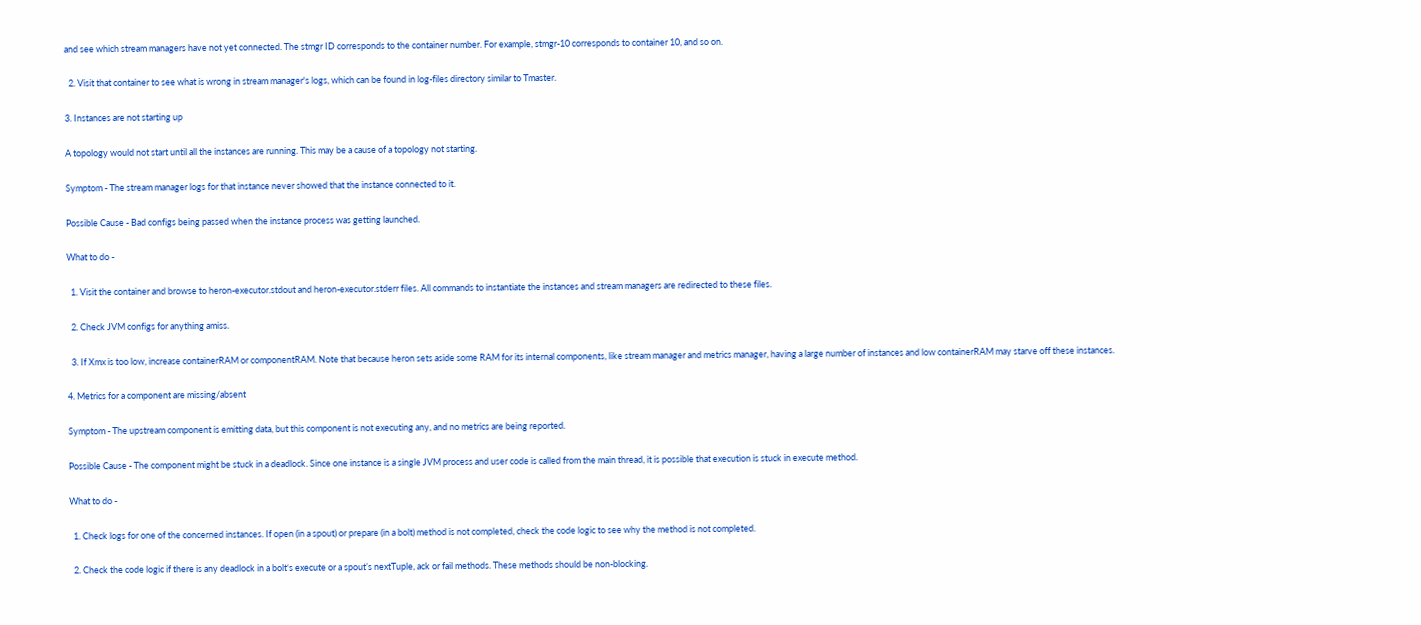and see which stream managers have not yet connected. The stmgr ID corresponds to the container number. For example, stmgr-10 corresponds to container 10, and so on.

  2. Visit that container to see what is wrong in stream manager's logs, which can be found in log-files directory similar to Tmaster.

3. Instances are not starting up

A topology would not start until all the instances are running. This may be a cause of a topology not starting.

Symptom - The stream manager logs for that instance never showed that the instance connected to it.

Possible Cause - Bad configs being passed when the instance process was getting launched.

What to do -

  1. Visit the container and browse to heron-executor.stdout and heron-executor.stderr files. All commands to instantiate the instances and stream managers are redirected to these files.

  2. Check JVM configs for anything amiss.

  3. If Xmx is too low, increase containerRAM or componentRAM. Note that because heron sets aside some RAM for its internal components, like stream manager and metrics manager, having a large number of instances and low containerRAM may starve off these instances.

4. Metrics for a component are missing/absent

Symptom - The upstream component is emitting data, but this component is not executing any, and no metrics are being reported.

Possible Cause - The component might be stuck in a deadlock. Since one instance is a single JVM process and user code is called from the main thread, it is possible that execution is stuck in execute method.

What to do -

  1. Check logs for one of the concerned instances. If open (in a spout) or prepare (in a bolt) method is not completed, check the code logic to see why the method is not completed.

  2. Check the code logic if there is any deadlock in a bolt‘s execute or a spout’s nextTuple, ack or fail methods. These methods should be non-blocking.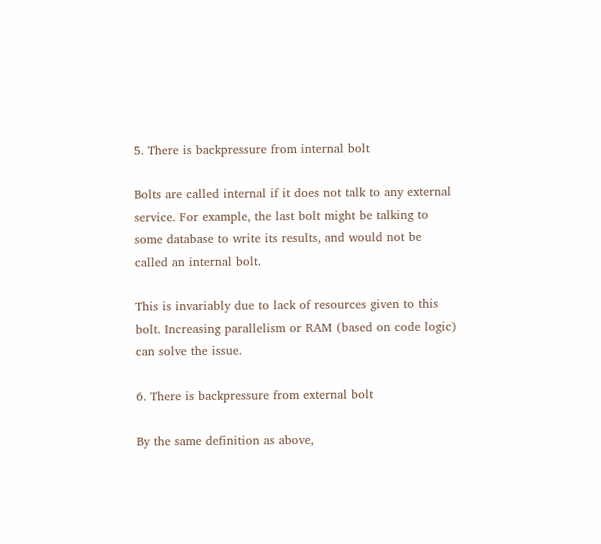5. There is backpressure from internal bolt

Bolts are called internal if it does not talk to any external service. For example, the last bolt might be talking to some database to write its results, and would not be called an internal bolt.

This is invariably due to lack of resources given to this bolt. Increasing parallelism or RAM (based on code logic) can solve the issue.

6. There is backpressure from external bolt

By the same definition as above,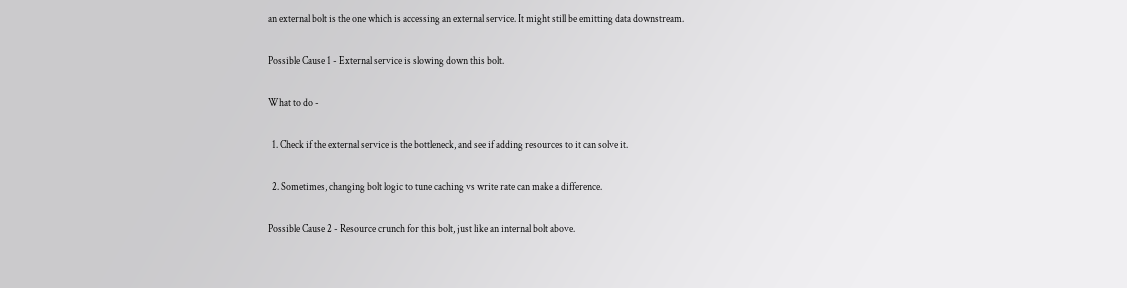an external bolt is the one which is accessing an external service. It might still be emitting data downstream.

Possible Cause 1 - External service is slowing down this bolt.

What to do -

  1. Check if the external service is the bottleneck, and see if adding resources to it can solve it.

  2. Sometimes, changing bolt logic to tune caching vs write rate can make a difference.

Possible Cause 2 - Resource crunch for this bolt, just like an internal bolt above.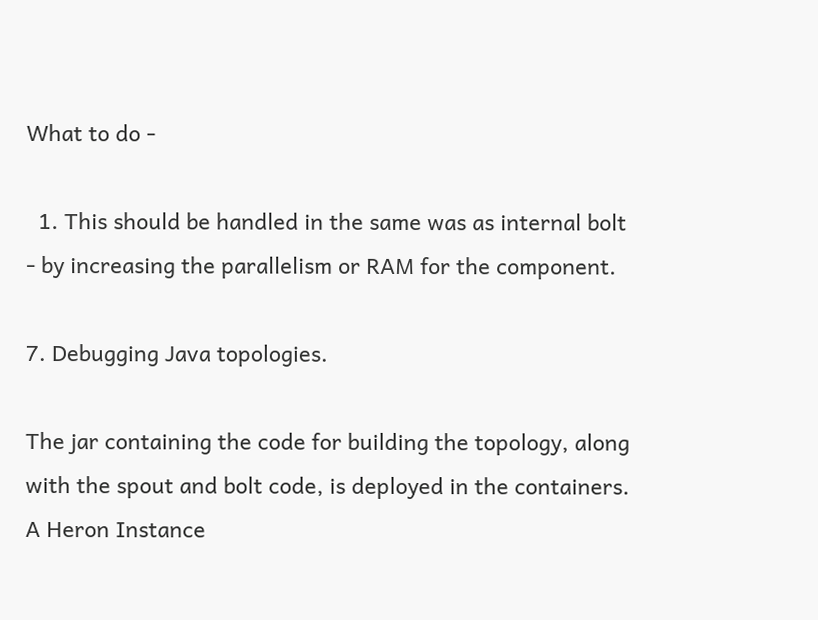What to do -

  1. This should be handled in the same was as internal bolt - by increasing the parallelism or RAM for the component.

7. Debugging Java topologies.

The jar containing the code for building the topology, along with the spout and bolt code, is deployed in the containers. A Heron Instance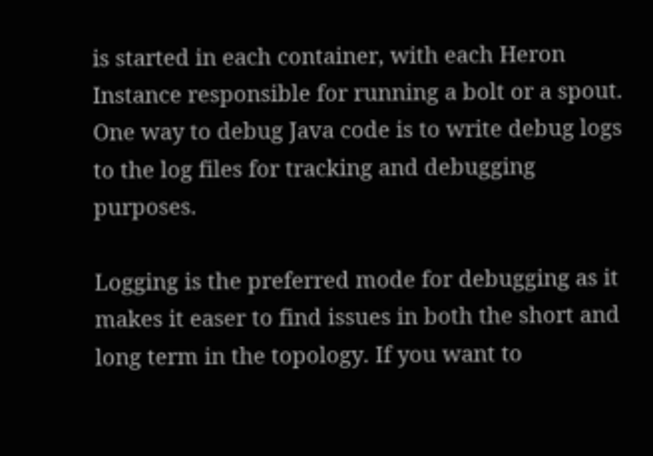is started in each container, with each Heron Instance responsible for running a bolt or a spout. One way to debug Java code is to write debug logs to the log files for tracking and debugging purposes.

Logging is the preferred mode for debugging as it makes it easer to find issues in both the short and long term in the topology. If you want to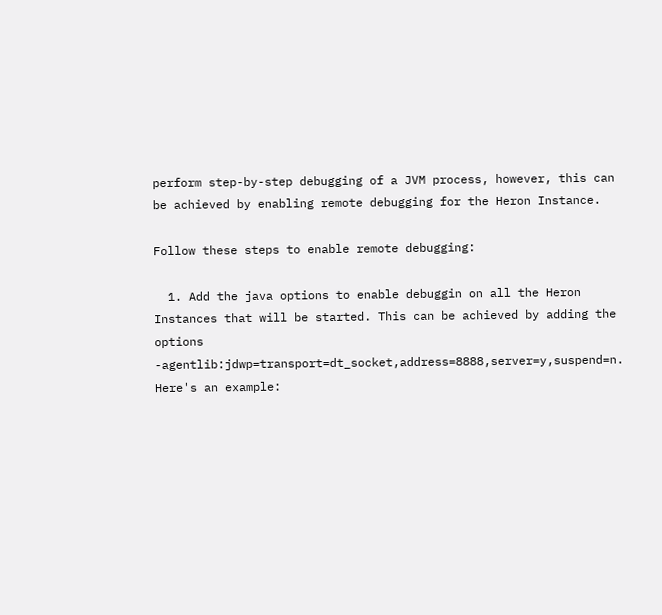perform step-by-step debugging of a JVM process, however, this can be achieved by enabling remote debugging for the Heron Instance.

Follow these steps to enable remote debugging:

  1. Add the java options to enable debuggin on all the Heron Instances that will be started. This can be achieved by adding the options -agentlib:jdwp=transport=dt_socket,address=8888,server=y,suspend=n. Here's an example: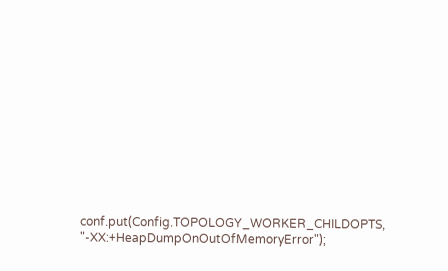conf.put(Config.TOPOLOGY_WORKER_CHILDOPTS, "-XX:+HeapDumpOnOutOfMemoryError");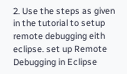2. Use the steps as given in the tutorial to setup remote debugging eith eclipse. set up Remote Debugging in Eclipse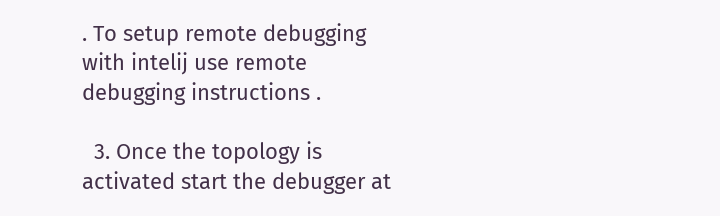. To setup remote debugging with intelij use remote debugging instructions .

  3. Once the topology is activated start the debugger at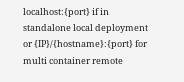localhost:{port} if in standalone local deployment or {IP}/{hostname}:{port} for multi container remote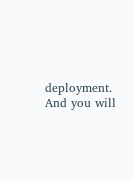deployment. And you will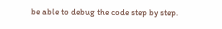be able to debug the code step by step.